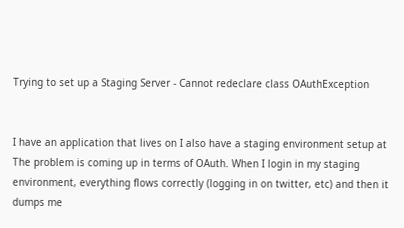Trying to set up a Staging Server - Cannot redeclare class OAuthException


I have an application that lives on I also have a staging environment setup at The problem is coming up in terms of OAuth. When I login in my staging environment, everything flows correctly (logging in on twitter, etc) and then it dumps me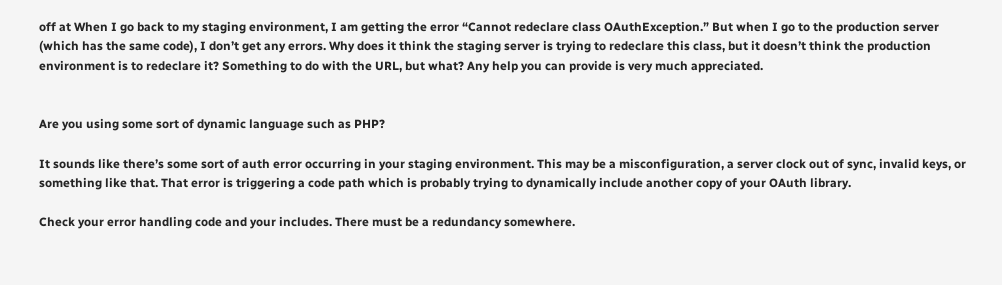off at When I go back to my staging environment, I am getting the error “Cannot redeclare class OAuthException.” But when I go to the production server (which has the same code), I don’t get any errors. Why does it think the staging server is trying to redeclare this class, but it doesn’t think the production environment is to redeclare it? Something to do with the URL, but what? Any help you can provide is very much appreciated.


Are you using some sort of dynamic language such as PHP?

It sounds like there’s some sort of auth error occurring in your staging environment. This may be a misconfiguration, a server clock out of sync, invalid keys, or something like that. That error is triggering a code path which is probably trying to dynamically include another copy of your OAuth library.

Check your error handling code and your includes. There must be a redundancy somewhere.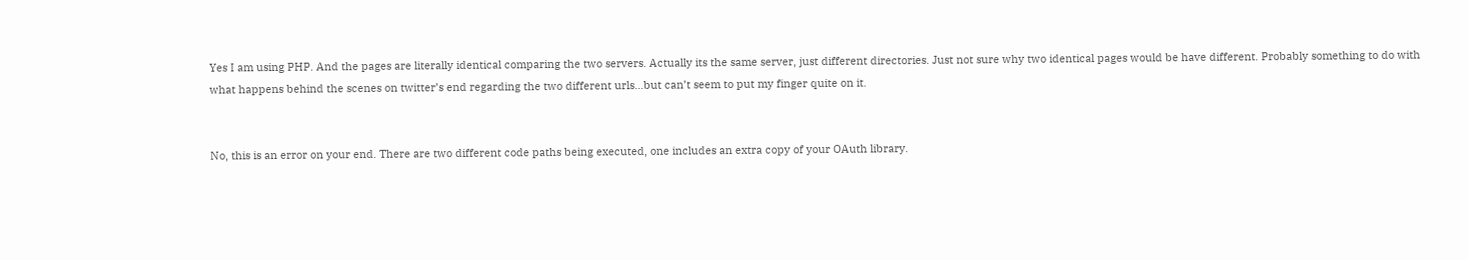Yes I am using PHP. And the pages are literally identical comparing the two servers. Actually its the same server, just different directories. Just not sure why two identical pages would be have different. Probably something to do with what happens behind the scenes on twitter’s end regarding the two different urls…but can’t seem to put my finger quite on it.


No, this is an error on your end. There are two different code paths being executed, one includes an extra copy of your OAuth library.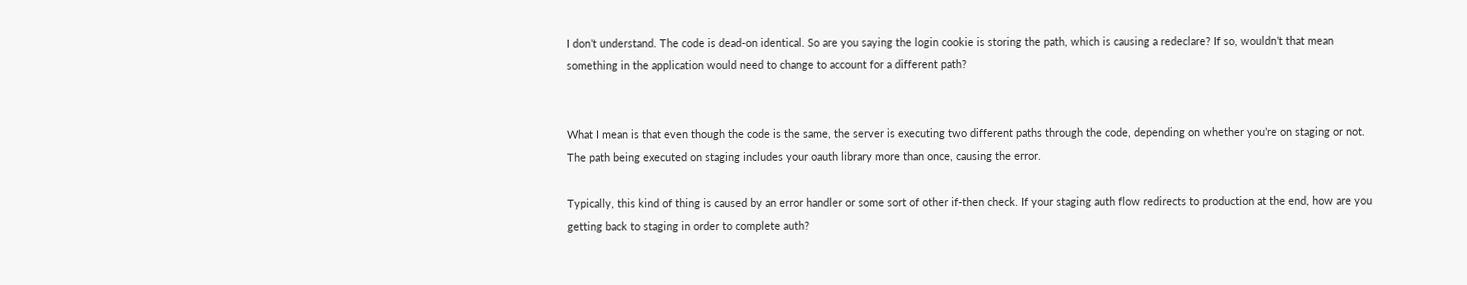I don’t understand. The code is dead-on identical. So are you saying the login cookie is storing the path, which is causing a redeclare? If so, wouldn’t that mean something in the application would need to change to account for a different path?


What I mean is that even though the code is the same, the server is executing two different paths through the code, depending on whether you’re on staging or not. The path being executed on staging includes your oauth library more than once, causing the error.

Typically, this kind of thing is caused by an error handler or some sort of other if-then check. If your staging auth flow redirects to production at the end, how are you getting back to staging in order to complete auth?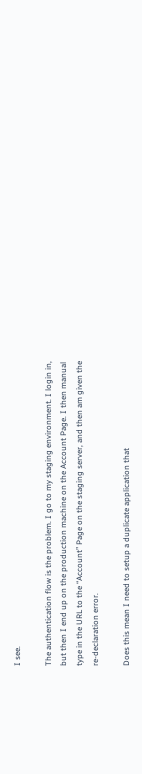I see.

The authentication flow is the problem. I go to my staging environment. I login in, but then I end up on the production machine on the Account Page. I then manual type in the URL to the “Account” Page on the staging server, and then am given the re-declaration error.

Does this mean I need to setup a duplicate application that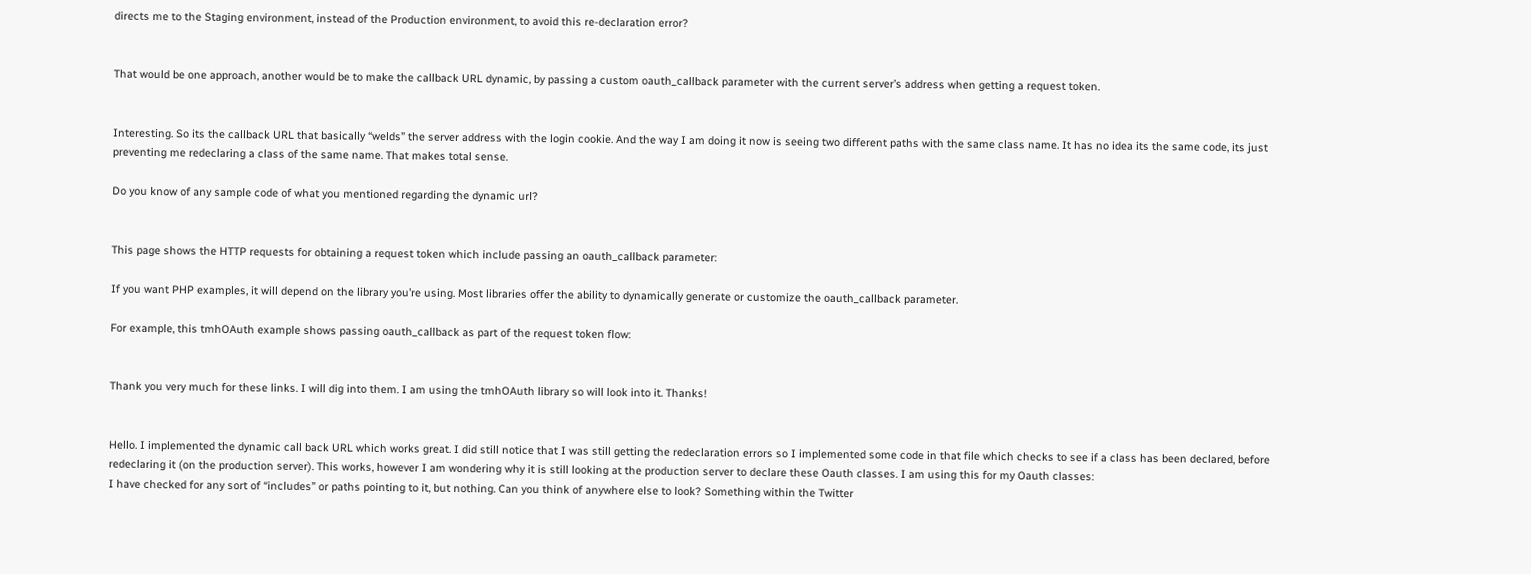directs me to the Staging environment, instead of the Production environment, to avoid this re-declaration error?


That would be one approach, another would be to make the callback URL dynamic, by passing a custom oauth_callback parameter with the current server’s address when getting a request token.


Interesting. So its the callback URL that basically “welds” the server address with the login cookie. And the way I am doing it now is seeing two different paths with the same class name. It has no idea its the same code, its just preventing me redeclaring a class of the same name. That makes total sense.

Do you know of any sample code of what you mentioned regarding the dynamic url?


This page shows the HTTP requests for obtaining a request token which include passing an oauth_callback parameter:

If you want PHP examples, it will depend on the library you’re using. Most libraries offer the ability to dynamically generate or customize the oauth_callback parameter.

For example, this tmhOAuth example shows passing oauth_callback as part of the request token flow:


Thank you very much for these links. I will dig into them. I am using the tmhOAuth library so will look into it. Thanks!


Hello. I implemented the dynamic call back URL which works great. I did still notice that I was still getting the redeclaration errors so I implemented some code in that file which checks to see if a class has been declared, before redeclaring it (on the production server). This works, however I am wondering why it is still looking at the production server to declare these Oauth classes. I am using this for my Oauth classes:
I have checked for any sort of “includes” or paths pointing to it, but nothing. Can you think of anywhere else to look? Something within the Twitter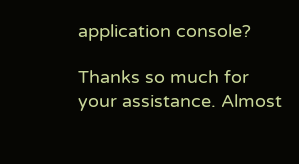application console?

Thanks so much for your assistance. Almost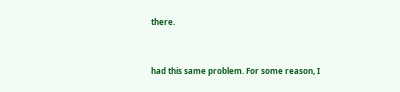there.


had this same problem. For some reason, I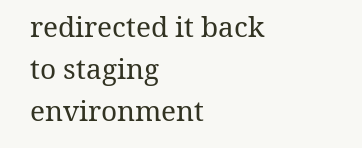redirected it back to staging environment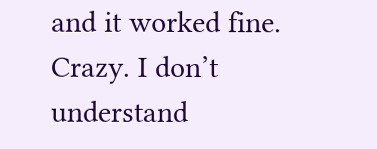and it worked fine. Crazy. I don’t understand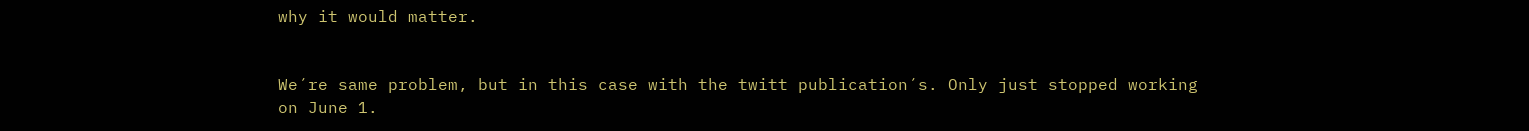why it would matter.


We´re same problem, but in this case with the twitt publication´s. Only just stopped working on June 1.